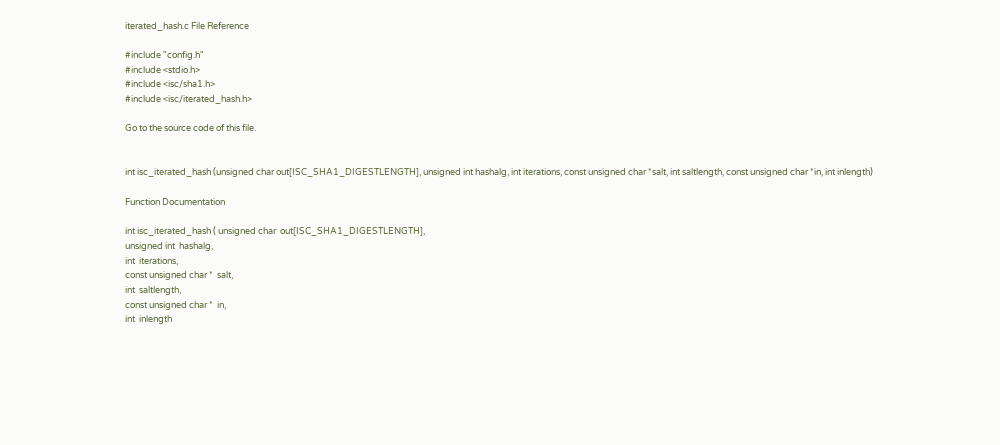iterated_hash.c File Reference

#include "config.h"
#include <stdio.h>
#include <isc/sha1.h>
#include <isc/iterated_hash.h>

Go to the source code of this file.


int isc_iterated_hash (unsigned char out[ISC_SHA1_DIGESTLENGTH], unsigned int hashalg, int iterations, const unsigned char *salt, int saltlength, const unsigned char *in, int inlength)

Function Documentation

int isc_iterated_hash ( unsigned char  out[ISC_SHA1_DIGESTLENGTH],
unsigned int  hashalg,
int  iterations,
const unsigned char *  salt,
int  saltlength,
const unsigned char *  in,
int  inlength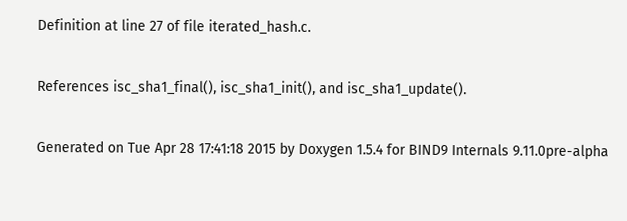Definition at line 27 of file iterated_hash.c.

References isc_sha1_final(), isc_sha1_init(), and isc_sha1_update().

Generated on Tue Apr 28 17:41:18 2015 by Doxygen 1.5.4 for BIND9 Internals 9.11.0pre-alpha